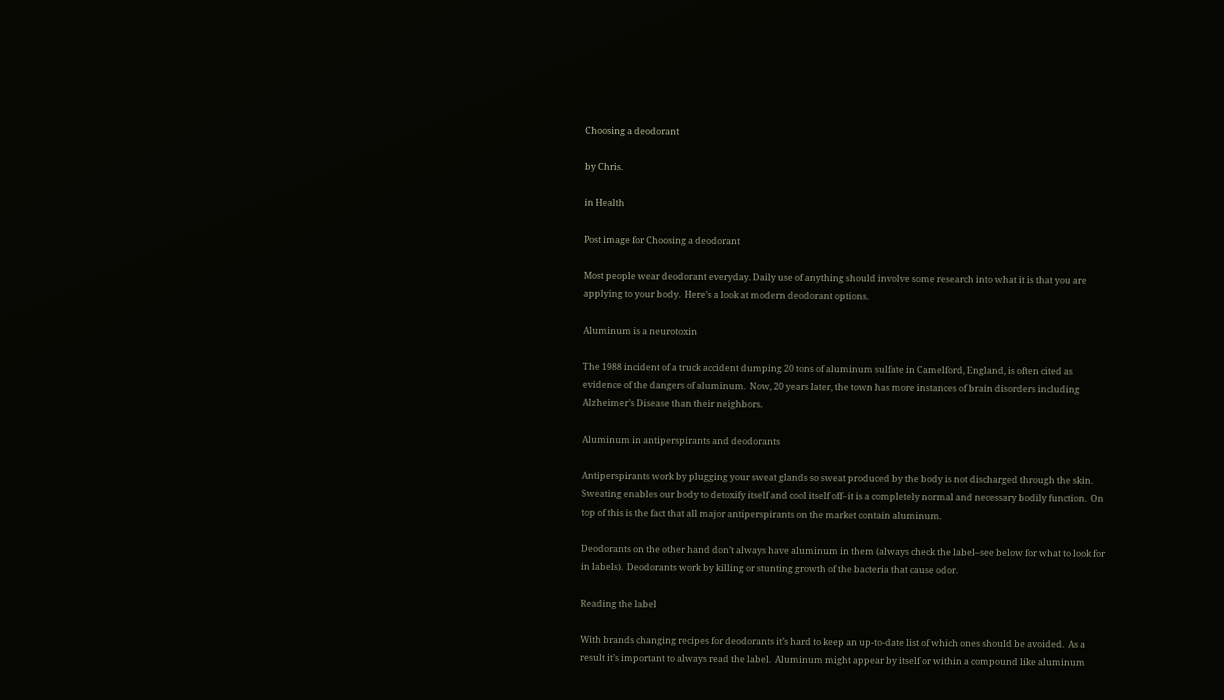Choosing a deodorant

by Chris.

in Health

Post image for Choosing a deodorant

Most people wear deodorant everyday. Daily use of anything should involve some research into what it is that you are applying to your body.  Here’s a look at modern deodorant options.

Aluminum is a neurotoxin

The 1988 incident of a truck accident dumping 20 tons of aluminum sulfate in Camelford, England, is often cited as evidence of the dangers of aluminum.  Now, 20 years later, the town has more instances of brain disorders including Alzheimer’s Disease than their neighbors.

Aluminum in antiperspirants and deodorants

Antiperspirants work by plugging your sweat glands so sweat produced by the body is not discharged through the skin.  Sweating enables our body to detoxify itself and cool itself off–it is a completely normal and necessary bodily function.  On top of this is the fact that all major antiperspirants on the market contain aluminum.

Deodorants on the other hand don’t always have aluminum in them (always check the label–see below for what to look for in labels).  Deodorants work by killing or stunting growth of the bacteria that cause odor.

Reading the label

With brands changing recipes for deodorants it’s hard to keep an up-to-date list of which ones should be avoided.  As a result it’s important to always read the label.  Aluminum might appear by itself or within a compound like aluminum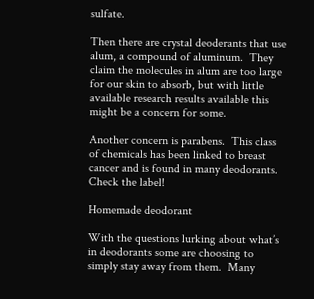sulfate.

Then there are crystal deoderants that use alum, a compound of aluminum.  They claim the molecules in alum are too large for our skin to absorb, but with little available research results available this might be a concern for some.

Another concern is parabens.  This class of chemicals has been linked to breast cancer and is found in many deodorants.  Check the label!

Homemade deodorant

With the questions lurking about what’s in deodorants some are choosing to simply stay away from them.  Many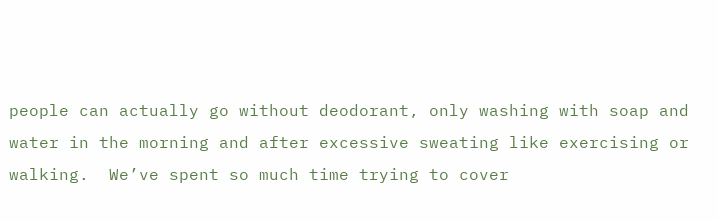people can actually go without deodorant, only washing with soap and water in the morning and after excessive sweating like exercising or walking.  We’ve spent so much time trying to cover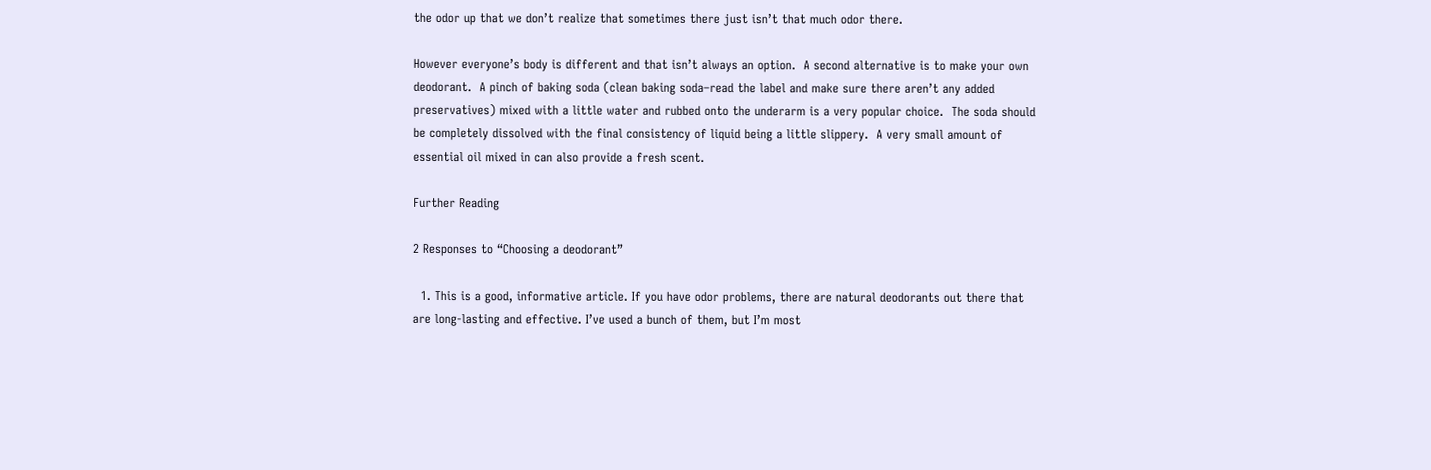the odor up that we don’t realize that sometimes there just isn’t that much odor there.

However everyone’s body is different and that isn’t always an option.  A second alternative is to make your own deodorant.  A pinch of baking soda (clean baking soda–read the label and make sure there aren’t any added preservatives) mixed with a little water and rubbed onto the underarm is a very popular choice.  The soda should be completely dissolved with the final consistency of liquid being a little slippery.  A very small amount of essential oil mixed in can also provide a fresh scent.

Further Reading

2 Responses to “Choosing a deodorant”

  1. This is a good, informative article. If you have odor problems, there are natural deodorants out there that are long-lasting and effective. I’ve used a bunch of them, but I’m most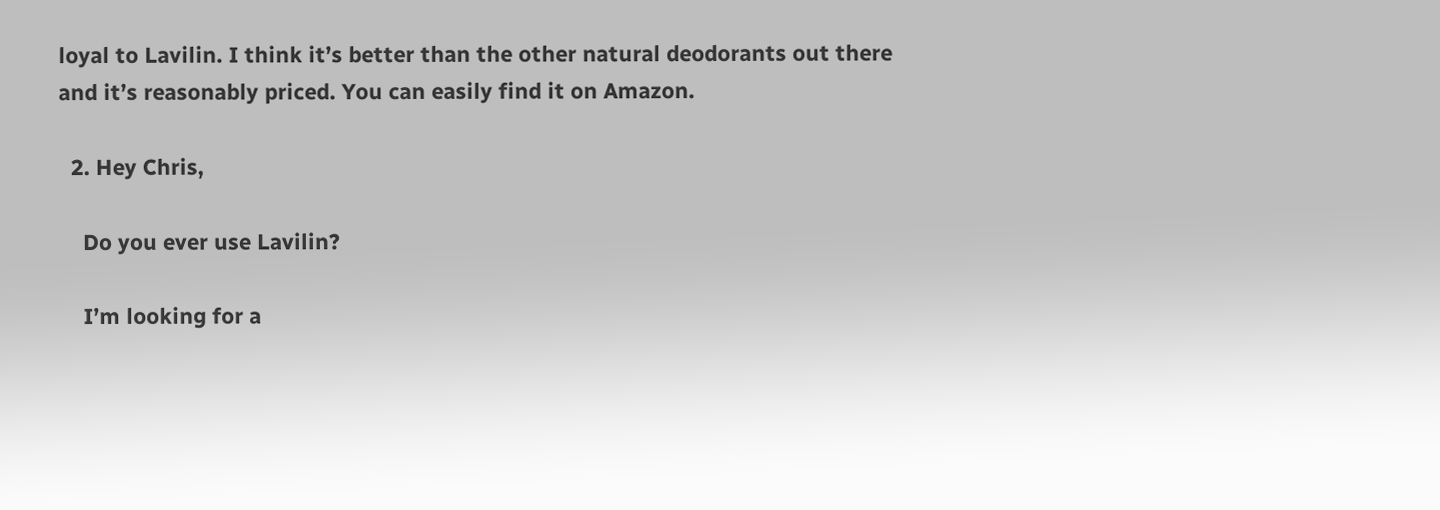loyal to Lavilin. I think it’s better than the other natural deodorants out there and it’s reasonably priced. You can easily find it on Amazon.

  2. Hey Chris,

    Do you ever use Lavilin?

    I’m looking for a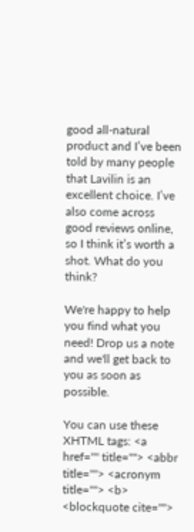good all-natural product and I’ve been told by many people that Lavilin is an excellent choice. I’ve also come across good reviews online, so I think it’s worth a shot. What do you think?

We're happy to help you find what you need! Drop us a note and we'll get back to you as soon as possible.

You can use these XHTML tags: <a href="" title=""> <abbr title=""> <acronym title=""> <b> <blockquote cite="">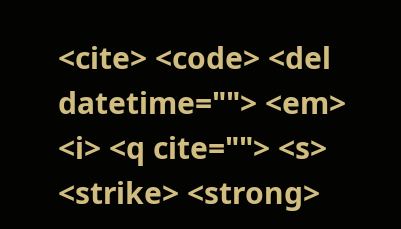<cite> <code> <del datetime=""> <em> <i> <q cite=""> <s> <strike> <strong>